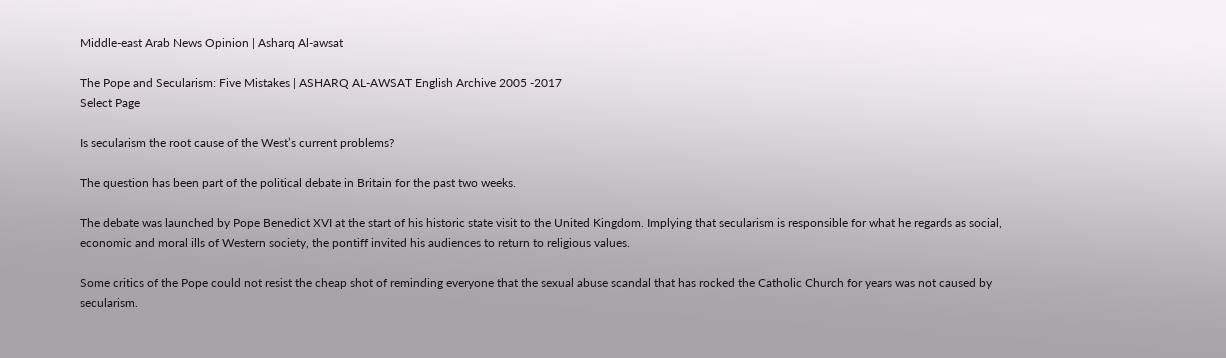Middle-east Arab News Opinion | Asharq Al-awsat

The Pope and Secularism: Five Mistakes | ASHARQ AL-AWSAT English Archive 2005 -2017
Select Page

Is secularism the root cause of the West’s current problems?

The question has been part of the political debate in Britain for the past two weeks.

The debate was launched by Pope Benedict XVI at the start of his historic state visit to the United Kingdom. Implying that secularism is responsible for what he regards as social, economic and moral ills of Western society, the pontiff invited his audiences to return to religious values.

Some critics of the Pope could not resist the cheap shot of reminding everyone that the sexual abuse scandal that has rocked the Catholic Church for years was not caused by secularism.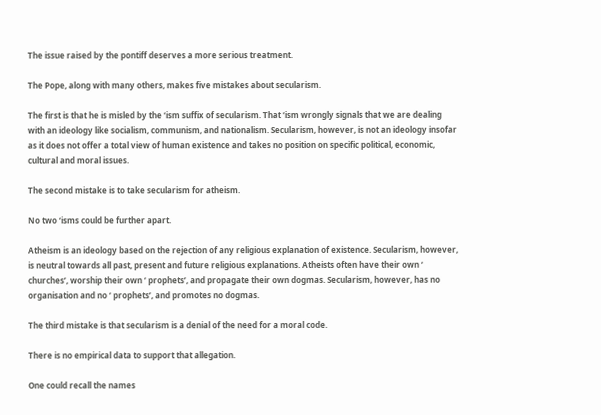The issue raised by the pontiff deserves a more serious treatment.

The Pope, along with many others, makes five mistakes about secularism.

The first is that he is misled by the ‘ism suffix of secularism. That ‘ism wrongly signals that we are dealing with an ideology like socialism, communism, and nationalism. Secularism, however, is not an ideology insofar as it does not offer a total view of human existence and takes no position on specific political, economic, cultural and moral issues.

The second mistake is to take secularism for atheism.

No two ‘isms could be further apart.

Atheism is an ideology based on the rejection of any religious explanation of existence. Secularism, however, is neutral towards all past, present and future religious explanations. Atheists often have their own ‘ churches’, worship their own ‘ prophets’, and propagate their own dogmas. Secularism, however, has no organisation and no ‘ prophets’, and promotes no dogmas.

The third mistake is that secularism is a denial of the need for a moral code.

There is no empirical data to support that allegation.

One could recall the names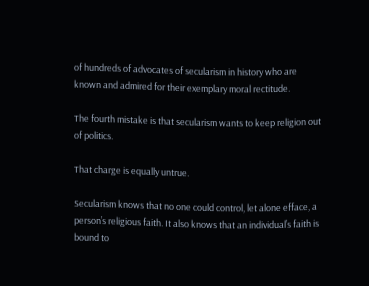of hundreds of advocates of secularism in history who are known and admired for their exemplary moral rectitude.

The fourth mistake is that secularism wants to keep religion out of politics.

That charge is equally untrue.

Secularism knows that no one could control, let alone efface, a person’s religious faith. It also knows that an individual’s faith is bound to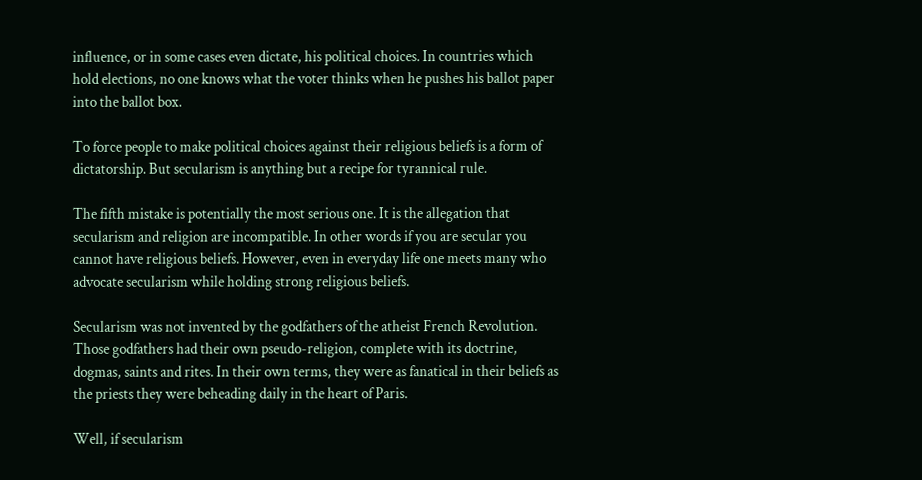influence, or in some cases even dictate, his political choices. In countries which hold elections, no one knows what the voter thinks when he pushes his ballot paper into the ballot box.

To force people to make political choices against their religious beliefs is a form of dictatorship. But secularism is anything but a recipe for tyrannical rule.

The fifth mistake is potentially the most serious one. It is the allegation that secularism and religion are incompatible. In other words if you are secular you cannot have religious beliefs. However, even in everyday life one meets many who advocate secularism while holding strong religious beliefs.

Secularism was not invented by the godfathers of the atheist French Revolution. Those godfathers had their own pseudo-religion, complete with its doctrine, dogmas, saints and rites. In their own terms, they were as fanatical in their beliefs as the priests they were beheading daily in the heart of Paris.

Well, if secularism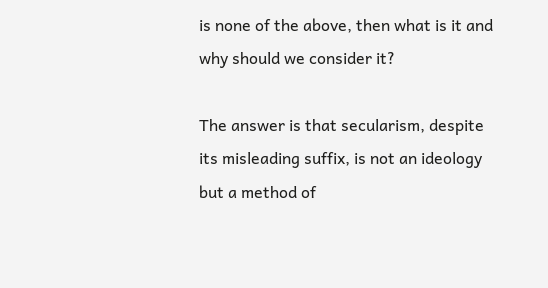is none of the above, then what is it and why should we consider it?

The answer is that secularism, despite its misleading suffix, is not an ideology but a method of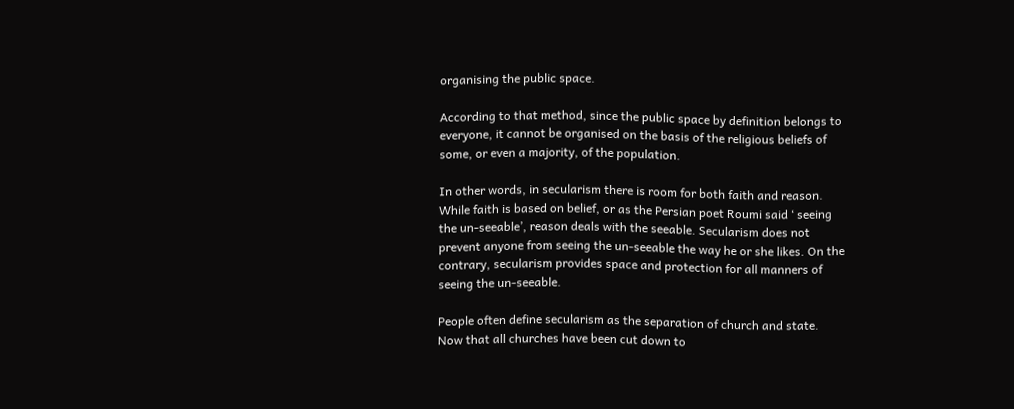organising the public space.

According to that method, since the public space by definition belongs to everyone, it cannot be organised on the basis of the religious beliefs of some, or even a majority, of the population.

In other words, in secularism there is room for both faith and reason. While faith is based on belief, or as the Persian poet Roumi said ‘ seeing the un-seeable’, reason deals with the seeable. Secularism does not prevent anyone from seeing the un-seeable the way he or she likes. On the contrary, secularism provides space and protection for all manners of seeing the un-seeable.

People often define secularism as the separation of church and state. Now that all churches have been cut down to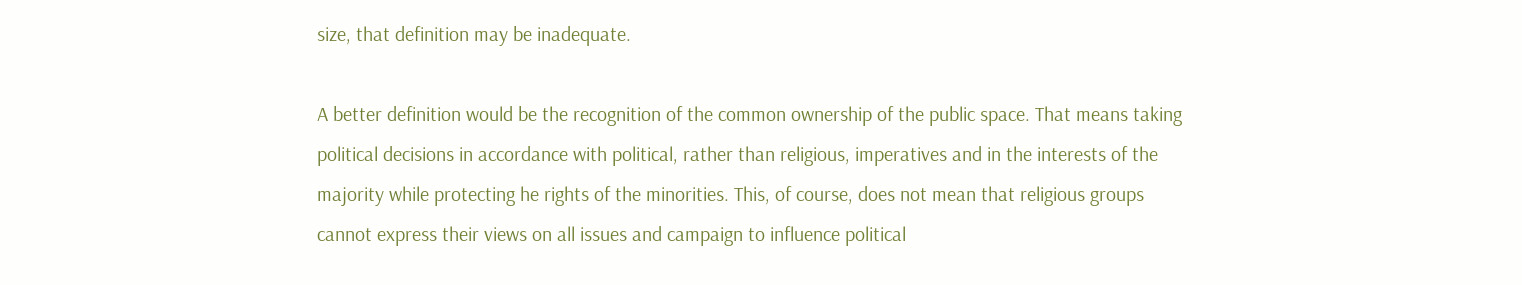size, that definition may be inadequate.

A better definition would be the recognition of the common ownership of the public space. That means taking political decisions in accordance with political, rather than religious, imperatives and in the interests of the majority while protecting he rights of the minorities. This, of course, does not mean that religious groups cannot express their views on all issues and campaign to influence political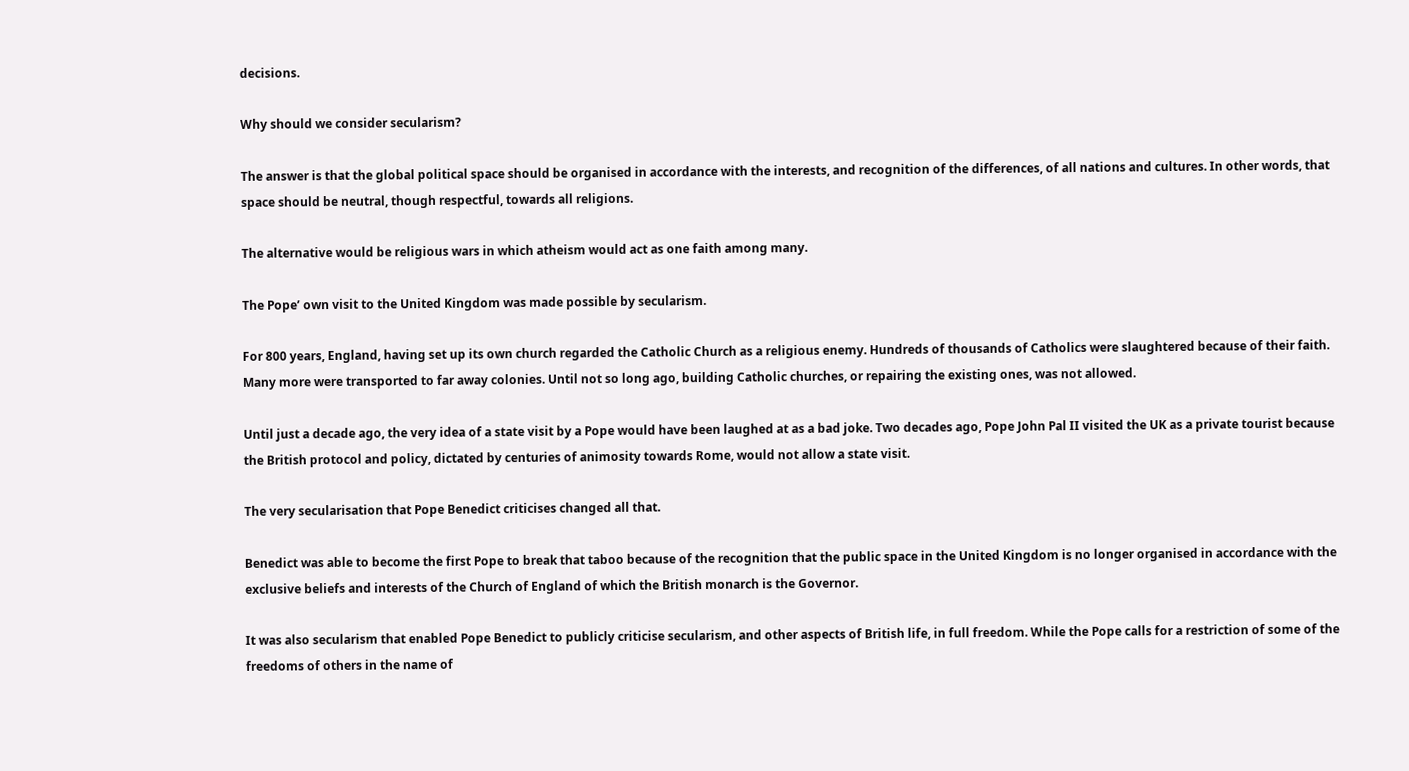decisions.

Why should we consider secularism?

The answer is that the global political space should be organised in accordance with the interests, and recognition of the differences, of all nations and cultures. In other words, that space should be neutral, though respectful, towards all religions.

The alternative would be religious wars in which atheism would act as one faith among many.

The Pope’ own visit to the United Kingdom was made possible by secularism.

For 800 years, England, having set up its own church regarded the Catholic Church as a religious enemy. Hundreds of thousands of Catholics were slaughtered because of their faith. Many more were transported to far away colonies. Until not so long ago, building Catholic churches, or repairing the existing ones, was not allowed.

Until just a decade ago, the very idea of a state visit by a Pope would have been laughed at as a bad joke. Two decades ago, Pope John Pal II visited the UK as a private tourist because the British protocol and policy, dictated by centuries of animosity towards Rome, would not allow a state visit.

The very secularisation that Pope Benedict criticises changed all that.

Benedict was able to become the first Pope to break that taboo because of the recognition that the public space in the United Kingdom is no longer organised in accordance with the exclusive beliefs and interests of the Church of England of which the British monarch is the Governor.

It was also secularism that enabled Pope Benedict to publicly criticise secularism, and other aspects of British life, in full freedom. While the Pope calls for a restriction of some of the freedoms of others in the name of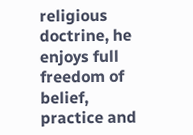religious doctrine, he enjoys full freedom of belief, practice and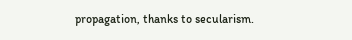propagation, thanks to secularism.